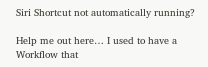Siri Shortcut not automatically running?

Help me out here… I used to have a Workflow that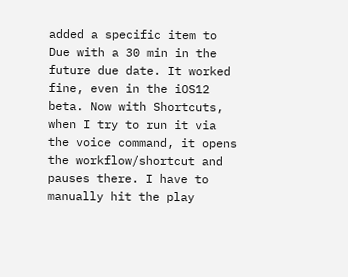added a specific item to Due with a 30 min in the future due date. It worked fine, even in the iOS12 beta. Now with Shortcuts, when I try to run it via the voice command, it opens the workflow/shortcut and pauses there. I have to manually hit the play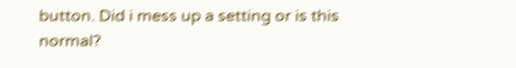button. Did i mess up a setting or is this normal?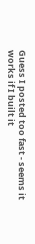Guess I posted too fast - seems it works if I built it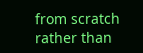from scratch rather than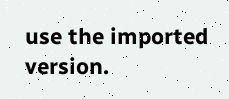use the imported version.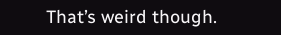That’s weird though.